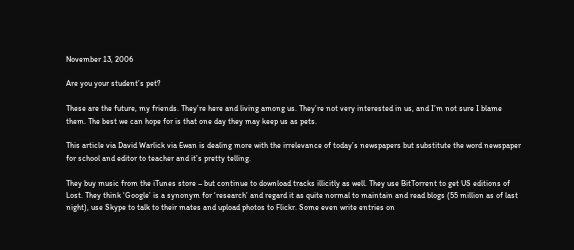November 13, 2006

Are you your student’s pet?

These are the future, my friends. They’re here and living among us. They’re not very interested in us, and I’m not sure I blame them. The best we can hope for is that one day they may keep us as pets.

This article via David Warlick via Ewan is dealing more with the irrelevance of today’s newspapers but substitute the word newspaper for school and editor to teacher and it’s pretty telling.

They buy music from the iTunes store – but continue to download tracks illicitly as well. They use BitTorrent to get US editions of Lost. They think ‘Google’ is a synonym for ‘research’ and regard it as quite normal to maintain and read blogs (55 million as of last night), use Skype to talk to their mates and upload photos to Flickr. Some even write entries on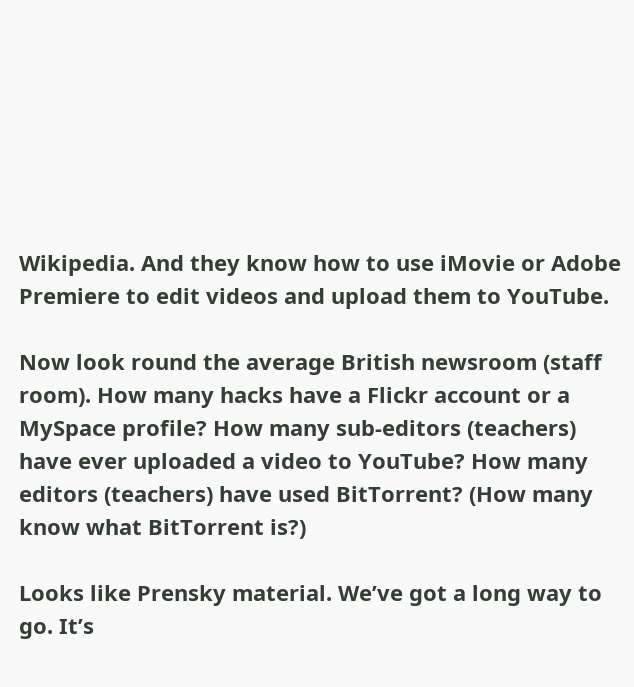Wikipedia. And they know how to use iMovie or Adobe Premiere to edit videos and upload them to YouTube.

Now look round the average British newsroom (staff room). How many hacks have a Flickr account or a MySpace profile? How many sub-editors (teachers) have ever uploaded a video to YouTube? How many editors (teachers) have used BitTorrent? (How many know what BitTorrent is?)

Looks like Prensky material. We’ve got a long way to go. It’s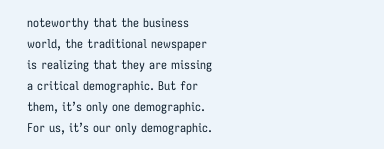noteworthy that the business world, the traditional newspaper is realizing that they are missing a critical demographic. But for them, it’s only one demographic. For us, it’s our only demographic.